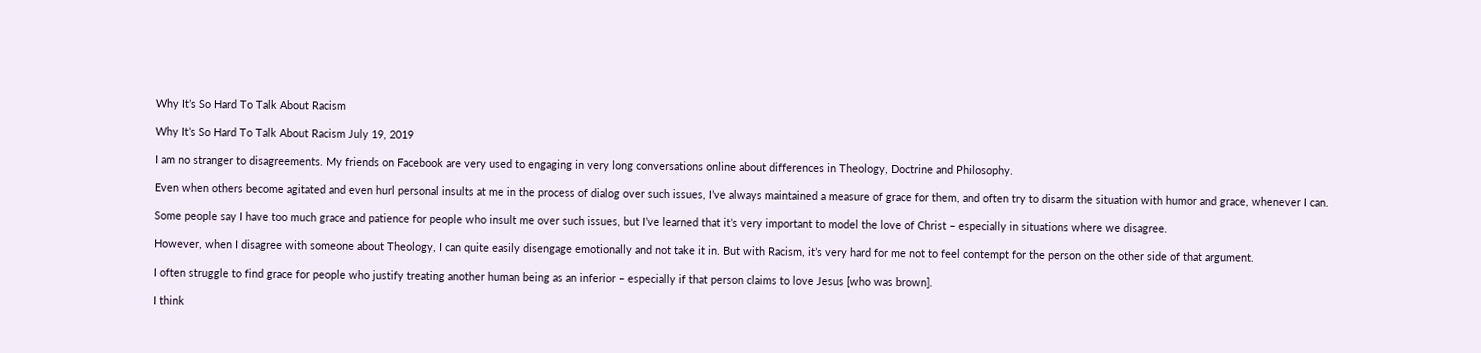Why It’s So Hard To Talk About Racism

Why It’s So Hard To Talk About Racism July 19, 2019

I am no stranger to disagreements. My friends on Facebook are very used to engaging in very long conversations online about differences in Theology, Doctrine and Philosophy.

Even when others become agitated and even hurl personal insults at me in the process of dialog over such issues, I’ve always maintained a measure of grace for them, and often try to disarm the situation with humor and grace, whenever I can.

Some people say I have too much grace and patience for people who insult me over such issues, but I’ve learned that it’s very important to model the love of Christ – especially in situations where we disagree.

However, when I disagree with someone about Theology, I can quite easily disengage emotionally and not take it in. But with Racism, it’s very hard for me not to feel contempt for the person on the other side of that argument.

I often struggle to find grace for people who justify treating another human being as an inferior – especially if that person claims to love Jesus [who was brown].

I think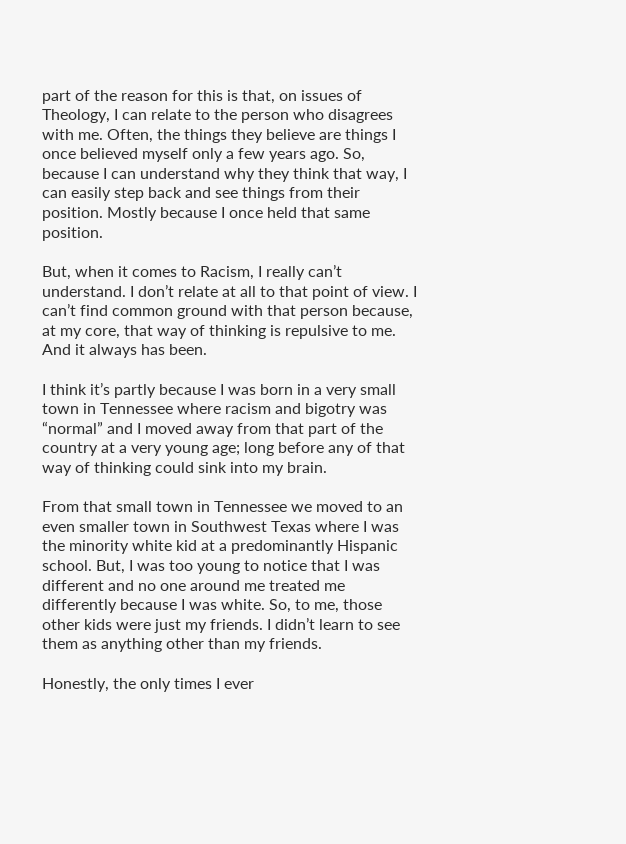part of the reason for this is that, on issues of Theology, I can relate to the person who disagrees with me. Often, the things they believe are things I once believed myself only a few years ago. So, because I can understand why they think that way, I can easily step back and see things from their position. Mostly because I once held that same position.

But, when it comes to Racism, I really can’t understand. I don’t relate at all to that point of view. I can’t find common ground with that person because, at my core, that way of thinking is repulsive to me. And it always has been.

I think it’s partly because I was born in a very small town in Tennessee where racism and bigotry was “normal” and I moved away from that part of the country at a very young age; long before any of that way of thinking could sink into my brain.

From that small town in Tennessee we moved to an even smaller town in Southwest Texas where I was the minority white kid at a predominantly Hispanic school. But, I was too young to notice that I was different and no one around me treated me differently because I was white. So, to me, those other kids were just my friends. I didn’t learn to see them as anything other than my friends.

Honestly, the only times I ever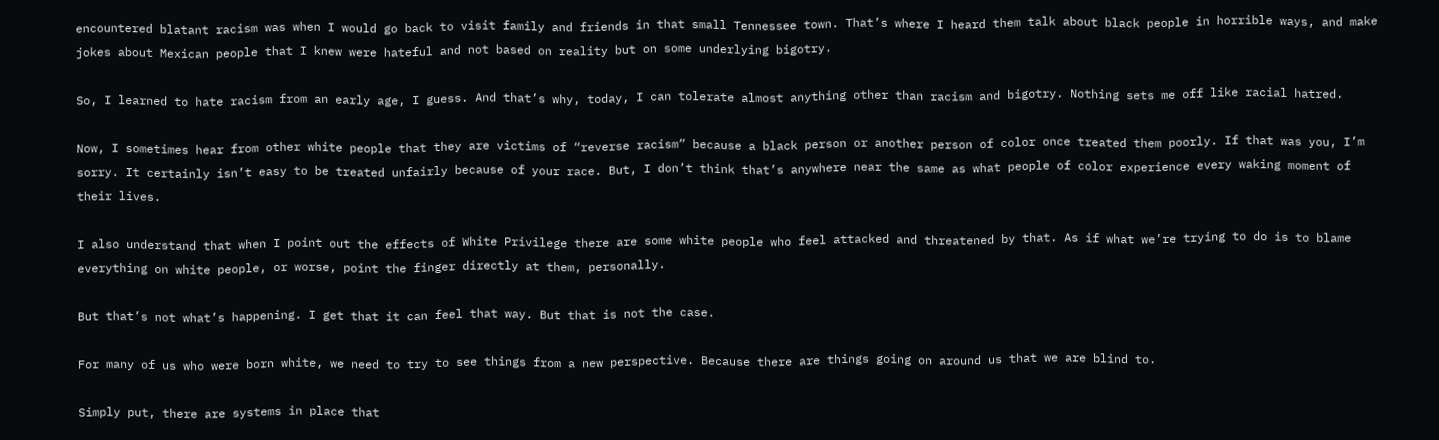encountered blatant racism was when I would go back to visit family and friends in that small Tennessee town. That’s where I heard them talk about black people in horrible ways, and make jokes about Mexican people that I knew were hateful and not based on reality but on some underlying bigotry.

So, I learned to hate racism from an early age, I guess. And that’s why, today, I can tolerate almost anything other than racism and bigotry. Nothing sets me off like racial hatred.

Now, I sometimes hear from other white people that they are victims of “reverse racism” because a black person or another person of color once treated them poorly. If that was you, I’m sorry. It certainly isn’t easy to be treated unfairly because of your race. But, I don’t think that’s anywhere near the same as what people of color experience every waking moment of their lives.

I also understand that when I point out the effects of White Privilege there are some white people who feel attacked and threatened by that. As if what we’re trying to do is to blame everything on white people, or worse, point the finger directly at them, personally.

But that’s not what’s happening. I get that it can feel that way. But that is not the case.

For many of us who were born white, we need to try to see things from a new perspective. Because there are things going on around us that we are blind to.

Simply put, there are systems in place that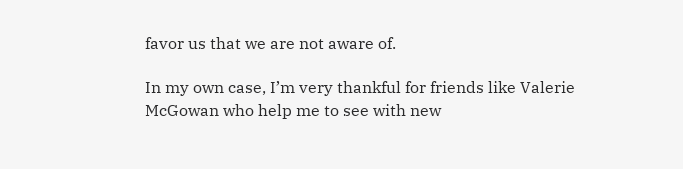favor us that we are not aware of.

In my own case, I’m very thankful for friends like Valerie McGowan who help me to see with new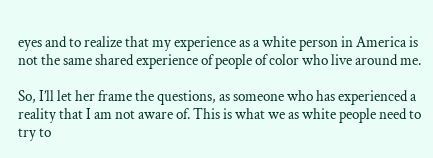eyes and to realize that my experience as a white person in America is not the same shared experience of people of color who live around me.

So, I’ll let her frame the questions, as someone who has experienced a reality that I am not aware of. This is what we as white people need to try to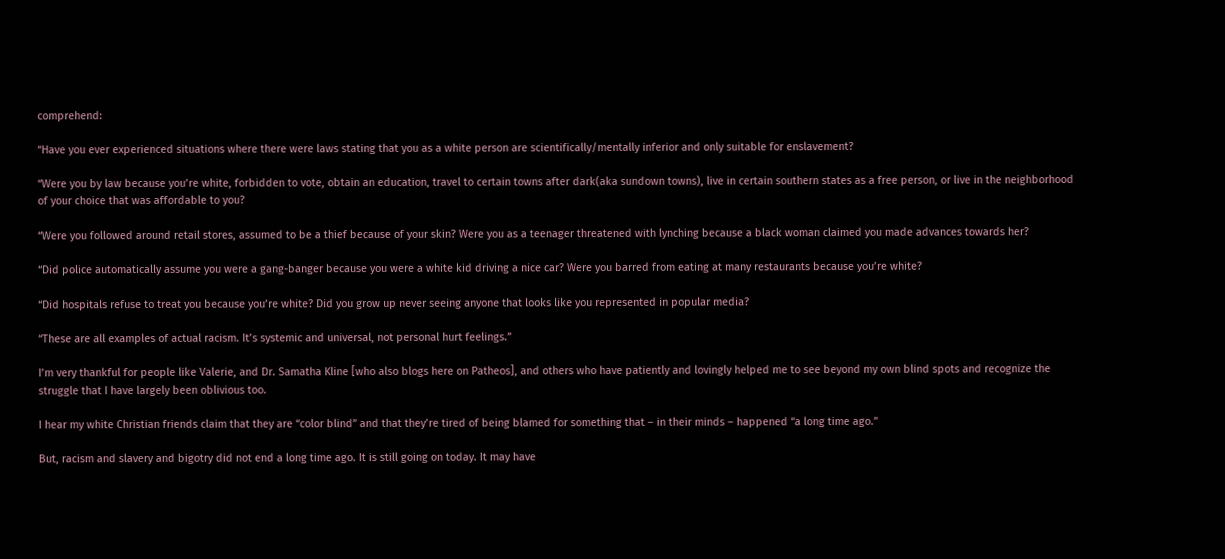comprehend:

“Have you ever experienced situations where there were laws stating that you as a white person are scientifically/mentally inferior and only suitable for enslavement?

“Were you by law because you’re white, forbidden to vote, obtain an education, travel to certain towns after dark(aka sundown towns), live in certain southern states as a free person, or live in the neighborhood of your choice that was affordable to you?

“Were you followed around retail stores, assumed to be a thief because of your skin? Were you as a teenager threatened with lynching because a black woman claimed you made advances towards her?

“Did police automatically assume you were a gang-banger because you were a white kid driving a nice car? Were you barred from eating at many restaurants because you’re white?

“Did hospitals refuse to treat you because you’re white? Did you grow up never seeing anyone that looks like you represented in popular media?

“These are all examples of actual racism. It’s systemic and universal, not personal hurt feelings.”

I’m very thankful for people like Valerie, and Dr. Samatha Kline [who also blogs here on Patheos], and others who have patiently and lovingly helped me to see beyond my own blind spots and recognize the struggle that I have largely been oblivious too.

I hear my white Christian friends claim that they are “color blind” and that they’re tired of being blamed for something that – in their minds – happened “a long time ago.”

But, racism and slavery and bigotry did not end a long time ago. It is still going on today. It may have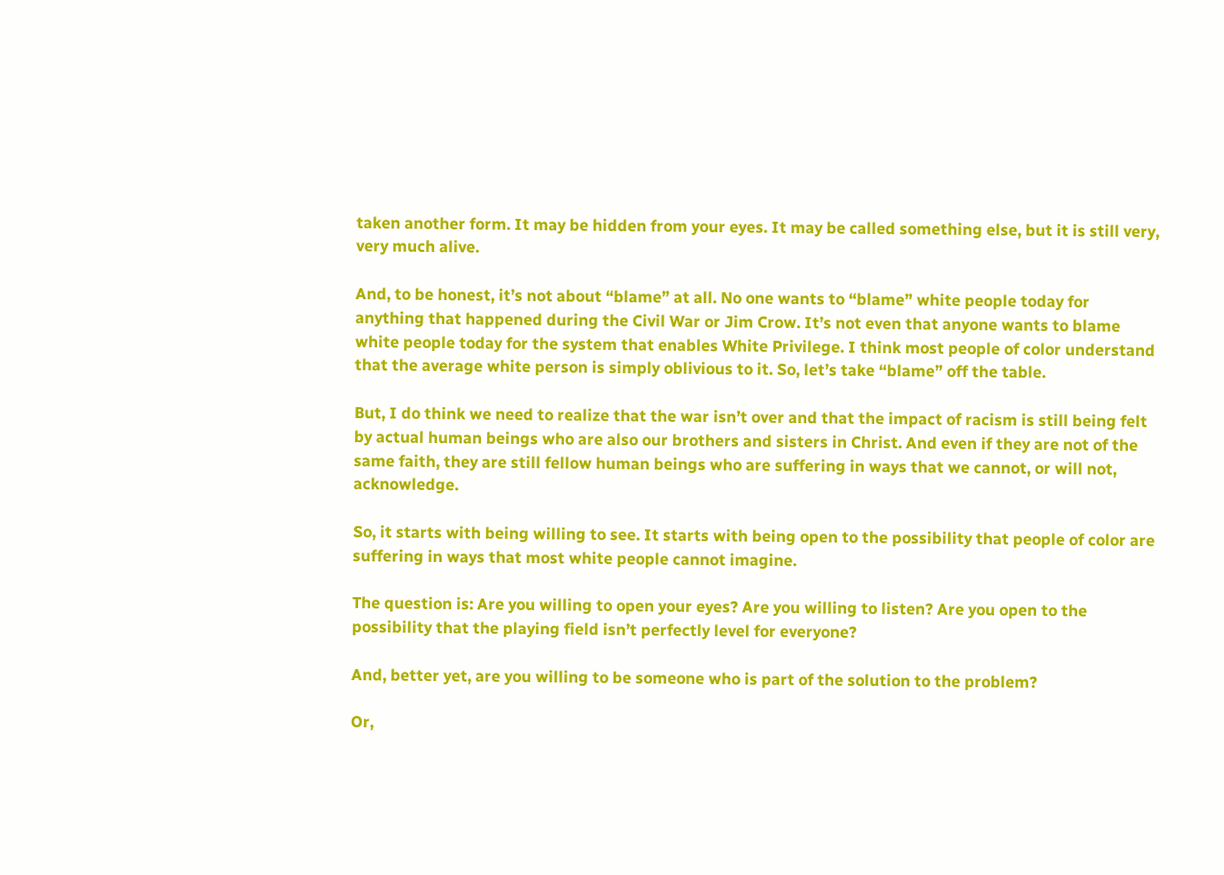taken another form. It may be hidden from your eyes. It may be called something else, but it is still very, very much alive.

And, to be honest, it’s not about “blame” at all. No one wants to “blame” white people today for anything that happened during the Civil War or Jim Crow. It’s not even that anyone wants to blame white people today for the system that enables White Privilege. I think most people of color understand that the average white person is simply oblivious to it. So, let’s take “blame” off the table.

But, I do think we need to realize that the war isn’t over and that the impact of racism is still being felt by actual human beings who are also our brothers and sisters in Christ. And even if they are not of the same faith, they are still fellow human beings who are suffering in ways that we cannot, or will not, acknowledge.

So, it starts with being willing to see. It starts with being open to the possibility that people of color are suffering in ways that most white people cannot imagine.

The question is: Are you willing to open your eyes? Are you willing to listen? Are you open to the possibility that the playing field isn’t perfectly level for everyone?

And, better yet, are you willing to be someone who is part of the solution to the problem?

Or,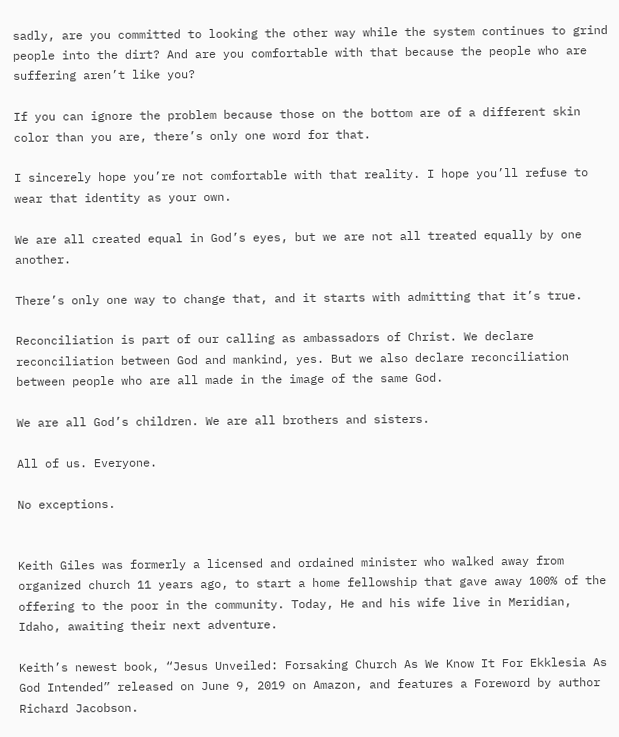sadly, are you committed to looking the other way while the system continues to grind people into the dirt? And are you comfortable with that because the people who are suffering aren’t like you?

If you can ignore the problem because those on the bottom are of a different skin color than you are, there’s only one word for that.

I sincerely hope you’re not comfortable with that reality. I hope you’ll refuse to wear that identity as your own.

We are all created equal in God’s eyes, but we are not all treated equally by one another.

There’s only one way to change that, and it starts with admitting that it’s true.

Reconciliation is part of our calling as ambassadors of Christ. We declare reconciliation between God and mankind, yes. But we also declare reconciliation between people who are all made in the image of the same God.

We are all God’s children. We are all brothers and sisters.

All of us. Everyone.

No exceptions.


Keith Giles was formerly a licensed and ordained minister who walked away from organized church 11 years ago, to start a home fellowship that gave away 100% of the offering to the poor in the community. Today, He and his wife live in Meridian, Idaho, awaiting their next adventure.

Keith’s newest book, “Jesus Unveiled: Forsaking Church As We Know It For Ekklesia As God Intended” released on June 9, 2019 on Amazon, and features a Foreword by author Richard Jacobson.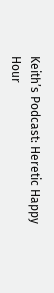Keith’s Podcast: Heretic Happy Hour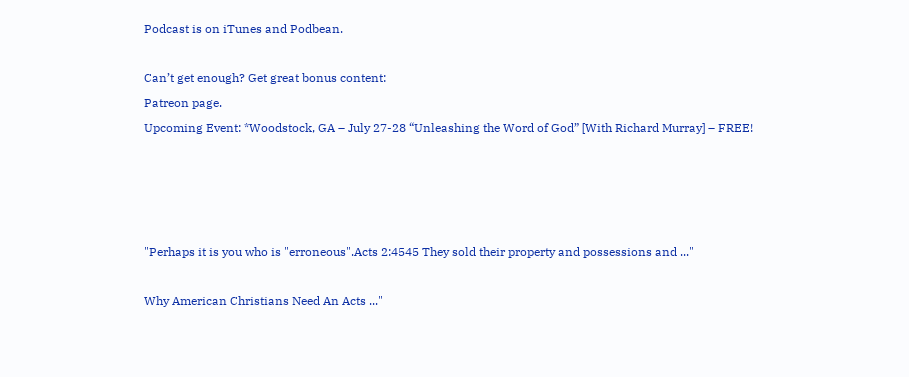Podcast is on iTunes and Podbean.

Can’t get enough? Get great bonus content:
Patreon page.
Upcoming Event: *Woodstock, GA – July 27-28 “Unleashing the Word of God” [With Richard Murray] – FREE!




"Perhaps it is you who is "erroneous".Acts 2:4545 They sold their property and possessions and ..."

Why American Christians Need An Acts ..."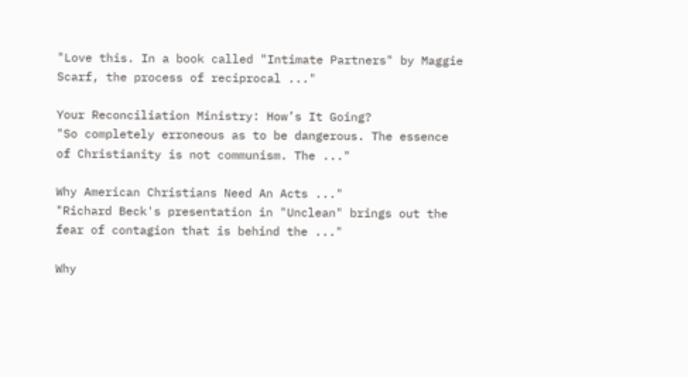"Love this. In a book called "Intimate Partners" by Maggie Scarf, the process of reciprocal ..."

Your Reconciliation Ministry: How’s It Going?
"So completely erroneous as to be dangerous. The essence of Christianity is not communism. The ..."

Why American Christians Need An Acts ..."
"Richard Beck's presentation in "Unclean" brings out the fear of contagion that is behind the ..."

Why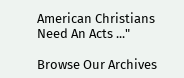American Christians Need An Acts ..."

Browse Our Archives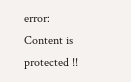error: Content is protected !!